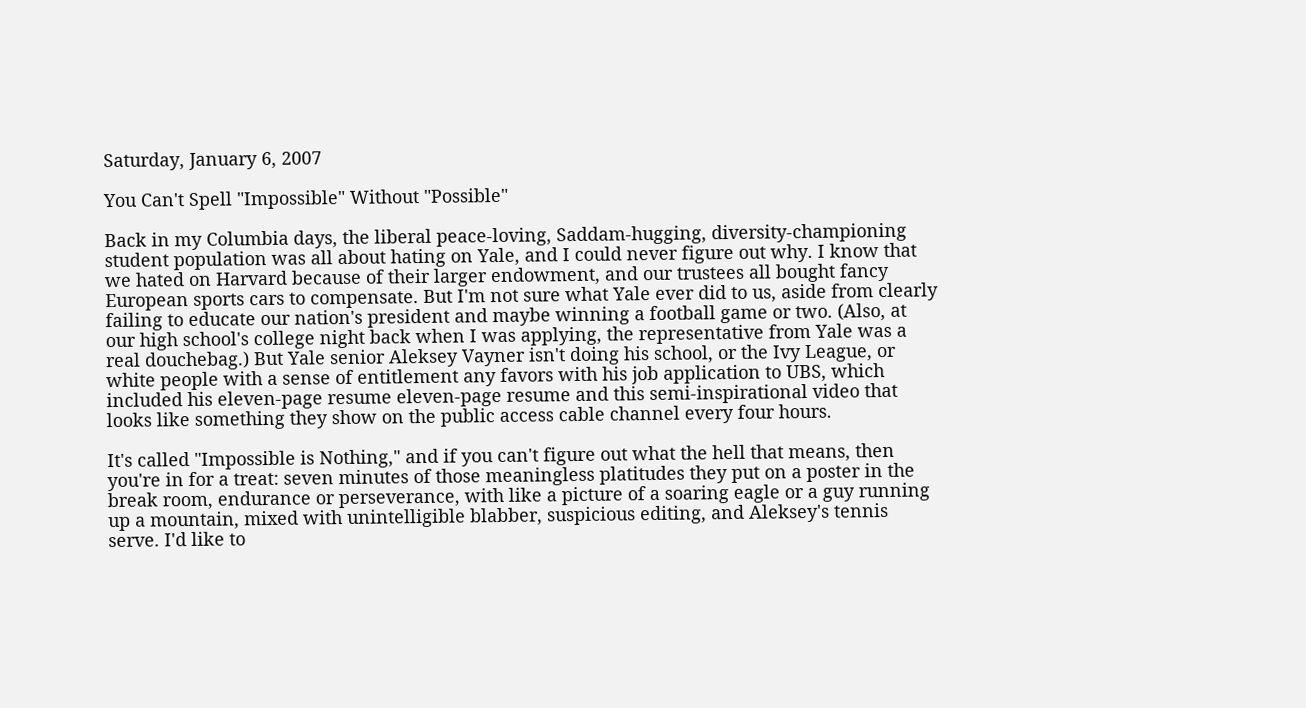Saturday, January 6, 2007

You Can't Spell "Impossible" Without "Possible"

Back in my Columbia days, the liberal peace-loving, Saddam-hugging, diversity-championing student population was all about hating on Yale, and I could never figure out why. I know that we hated on Harvard because of their larger endowment, and our trustees all bought fancy European sports cars to compensate. But I'm not sure what Yale ever did to us, aside from clearly failing to educate our nation's president and maybe winning a football game or two. (Also, at our high school's college night back when I was applying, the representative from Yale was a real douchebag.) But Yale senior Aleksey Vayner isn't doing his school, or the Ivy League, or white people with a sense of entitlement any favors with his job application to UBS, which included his eleven-page resume eleven-page resume and this semi-inspirational video that looks like something they show on the public access cable channel every four hours.

It's called "Impossible is Nothing," and if you can't figure out what the hell that means, then you're in for a treat: seven minutes of those meaningless platitudes they put on a poster in the break room, endurance or perseverance, with like a picture of a soaring eagle or a guy running up a mountain, mixed with unintelligible blabber, suspicious editing, and Aleksey's tennis serve. I'd like to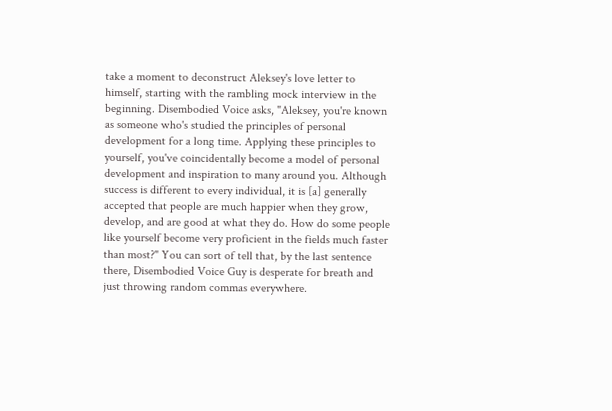take a moment to deconstruct Aleksey's love letter to himself, starting with the rambling mock interview in the beginning. Disembodied Voice asks, "Aleksey, you're known as someone who's studied the principles of personal development for a long time. Applying these principles to yourself, you've coincidentally become a model of personal development and inspiration to many around you. Although success is different to every individual, it is [a] generally accepted that people are much happier when they grow, develop, and are good at what they do. How do some people like yourself become very proficient in the fields much faster than most?" You can sort of tell that, by the last sentence there, Disembodied Voice Guy is desperate for breath and just throwing random commas everywhere.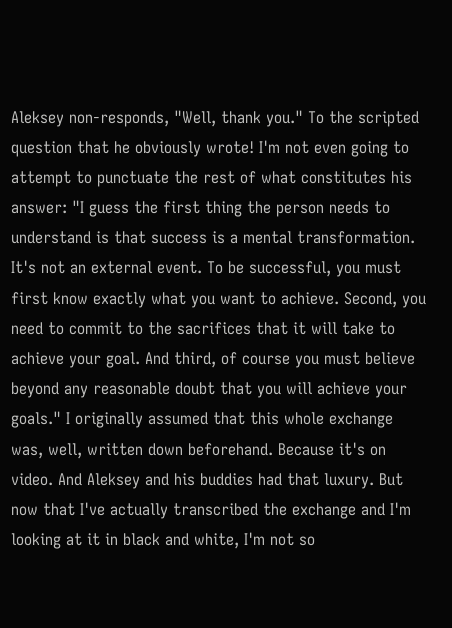Aleksey non-responds, "Well, thank you." To the scripted question that he obviously wrote! I'm not even going to attempt to punctuate the rest of what constitutes his answer: "I guess the first thing the person needs to understand is that success is a mental transformation. It's not an external event. To be successful, you must first know exactly what you want to achieve. Second, you need to commit to the sacrifices that it will take to achieve your goal. And third, of course you must believe beyond any reasonable doubt that you will achieve your goals." I originally assumed that this whole exchange was, well, written down beforehand. Because it's on video. And Aleksey and his buddies had that luxury. But now that I've actually transcribed the exchange and I'm looking at it in black and white, I'm not so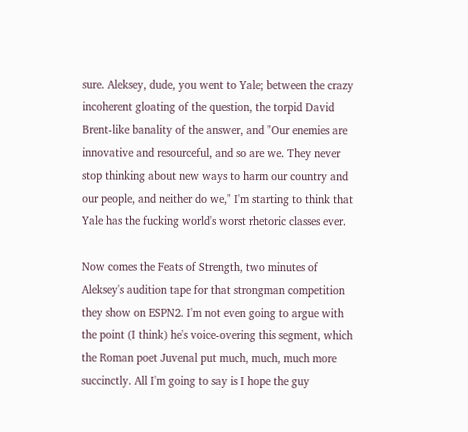sure. Aleksey, dude, you went to Yale; between the crazy incoherent gloating of the question, the torpid David Brent-like banality of the answer, and "Our enemies are innovative and resourceful, and so are we. They never stop thinking about new ways to harm our country and our people, and neither do we," I'm starting to think that Yale has the fucking world's worst rhetoric classes ever.

Now comes the Feats of Strength, two minutes of Aleksey's audition tape for that strongman competition they show on ESPN2. I'm not even going to argue with the point (I think) he's voice-overing this segment, which the Roman poet Juvenal put much, much, much more succinctly. All I'm going to say is I hope the guy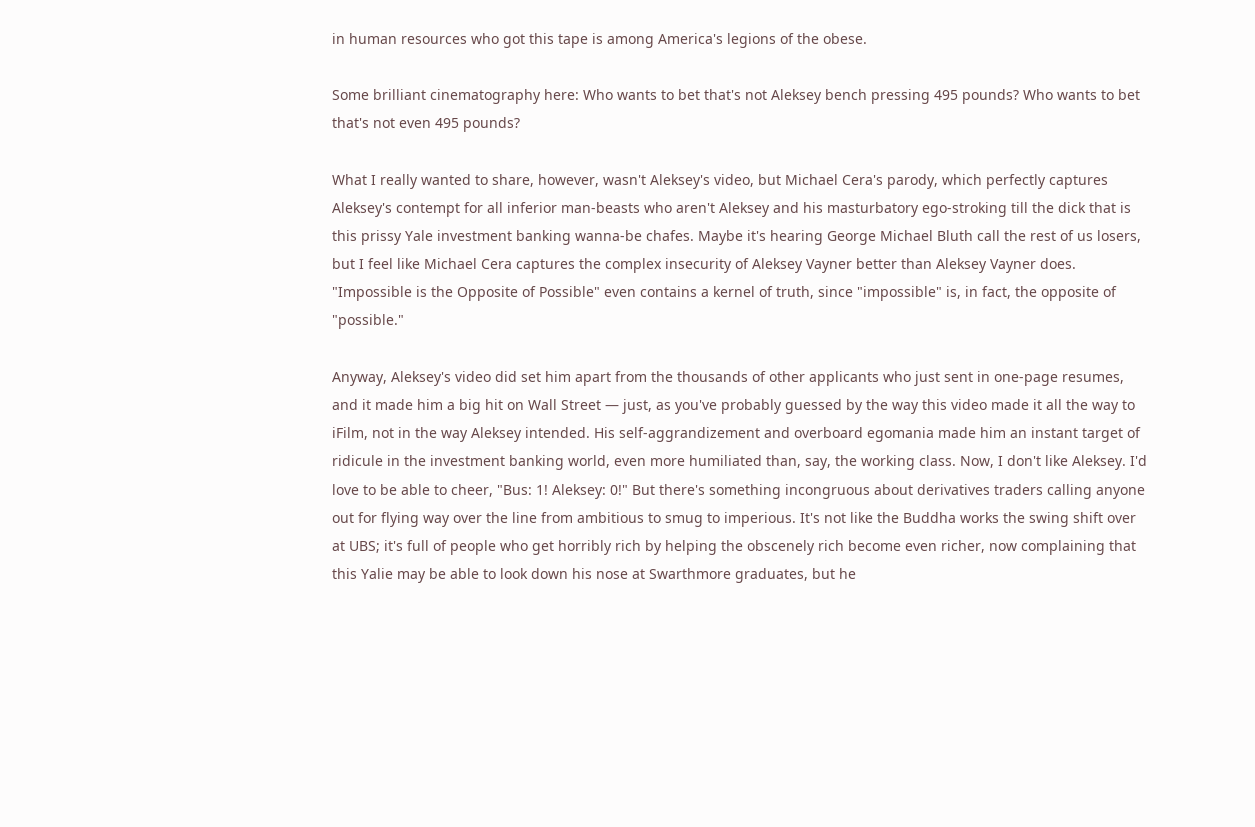in human resources who got this tape is among America's legions of the obese.

Some brilliant cinematography here: Who wants to bet that's not Aleksey bench pressing 495 pounds? Who wants to bet that's not even 495 pounds?

What I really wanted to share, however, wasn't Aleksey's video, but Michael Cera's parody, which perfectly captures Aleksey's contempt for all inferior man-beasts who aren't Aleksey and his masturbatory ego-stroking till the dick that is this prissy Yale investment banking wanna-be chafes. Maybe it's hearing George Michael Bluth call the rest of us losers, but I feel like Michael Cera captures the complex insecurity of Aleksey Vayner better than Aleksey Vayner does. "Impossible is the Opposite of Possible" even contains a kernel of truth, since "impossible" is, in fact, the opposite of "possible."

Anyway, Aleksey's video did set him apart from the thousands of other applicants who just sent in one-page resumes, and it made him a big hit on Wall Street — just, as you've probably guessed by the way this video made it all the way to iFilm, not in the way Aleksey intended. His self-aggrandizement and overboard egomania made him an instant target of ridicule in the investment banking world, even more humiliated than, say, the working class. Now, I don't like Aleksey. I'd love to be able to cheer, "Bus: 1! Aleksey: 0!" But there's something incongruous about derivatives traders calling anyone out for flying way over the line from ambitious to smug to imperious. It's not like the Buddha works the swing shift over at UBS; it's full of people who get horribly rich by helping the obscenely rich become even richer, now complaining that this Yalie may be able to look down his nose at Swarthmore graduates, but he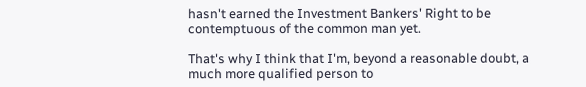hasn't earned the Investment Bankers' Right to be contemptuous of the common man yet.

That's why I think that I'm, beyond a reasonable doubt, a much more qualified person to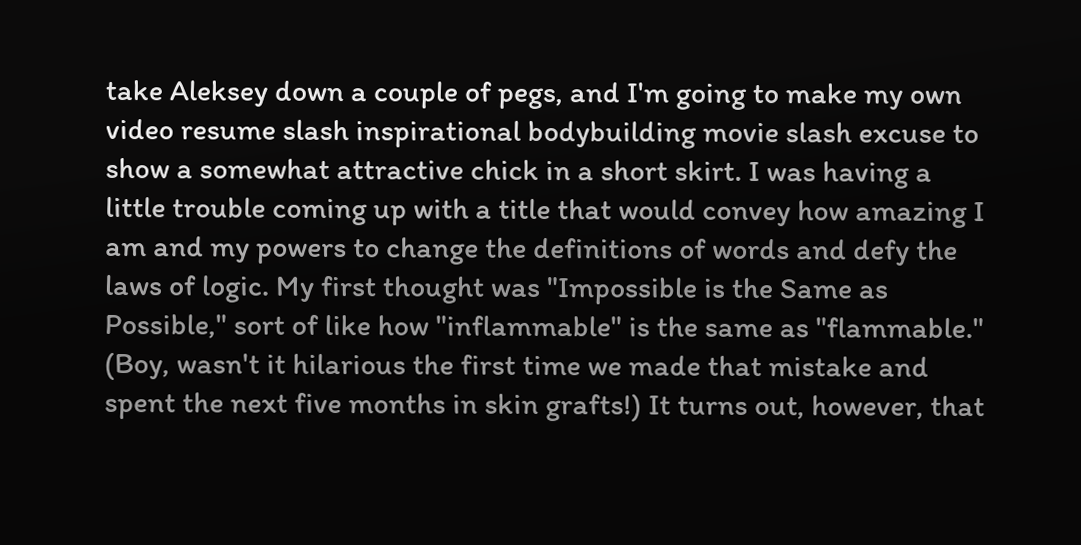take Aleksey down a couple of pegs, and I'm going to make my own video resume slash inspirational bodybuilding movie slash excuse to show a somewhat attractive chick in a short skirt. I was having a little trouble coming up with a title that would convey how amazing I am and my powers to change the definitions of words and defy the laws of logic. My first thought was "Impossible is the Same as Possible," sort of like how "inflammable" is the same as "flammable." (Boy, wasn't it hilarious the first time we made that mistake and spent the next five months in skin grafts!) It turns out, however, that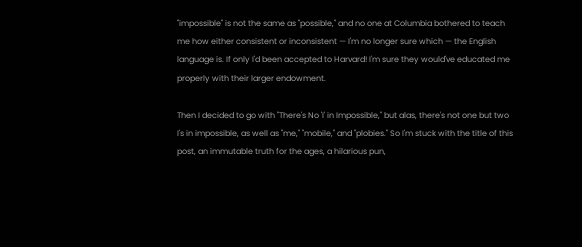"impossible" is not the same as "possible," and no one at Columbia bothered to teach me how either consistent or inconsistent — I'm no longer sure which — the English language is. If only I'd been accepted to Harvard! I'm sure they would've educated me properly with their larger endowment.

Then I decided to go with "There's No 'I' in Impossible," but alas, there's not one but two I's in impossible, as well as "me," "mobile," and "plobies." So I'm stuck with the title of this post, an immutable truth for the ages, a hilarious pun,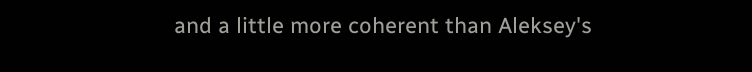and a little more coherent than Aleksey's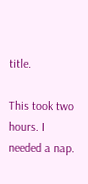title.

This took two hours. I needed a nap.